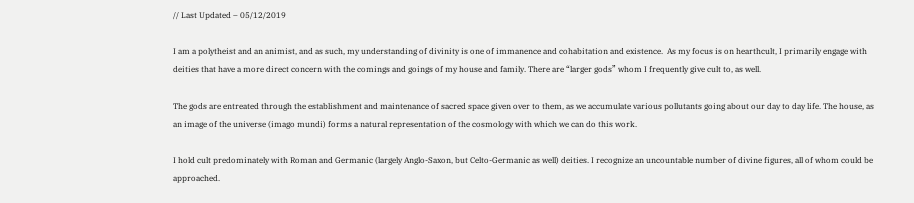// Last Updated – 05/12/2019

I am a polytheist and an animist, and as such, my understanding of divinity is one of immanence and cohabitation and existence.  As my focus is on hearthcult, I primarily engage with deities that have a more direct concern with the comings and goings of my house and family. There are “larger gods” whom I frequently give cult to, as well.

The gods are entreated through the establishment and maintenance of sacred space given over to them, as we accumulate various pollutants going about our day to day life. The house, as an image of the universe (imago mundi) forms a natural representation of the cosmology with which we can do this work.

I hold cult predominately with Roman and Germanic (largely Anglo-Saxon, but Celto-Germanic as well) deities. I recognize an uncountable number of divine figures, all of whom could be approached.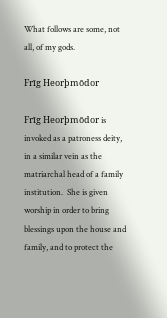What follows are some, not all, of my gods.

Frīg Heorþmōdor

Frīg Heorþmōdor is invoked as a patroness deity, in a similar vein as the matriarchal head of a family institution.  She is given worship in order to bring blessings upon the house and family, and to protect the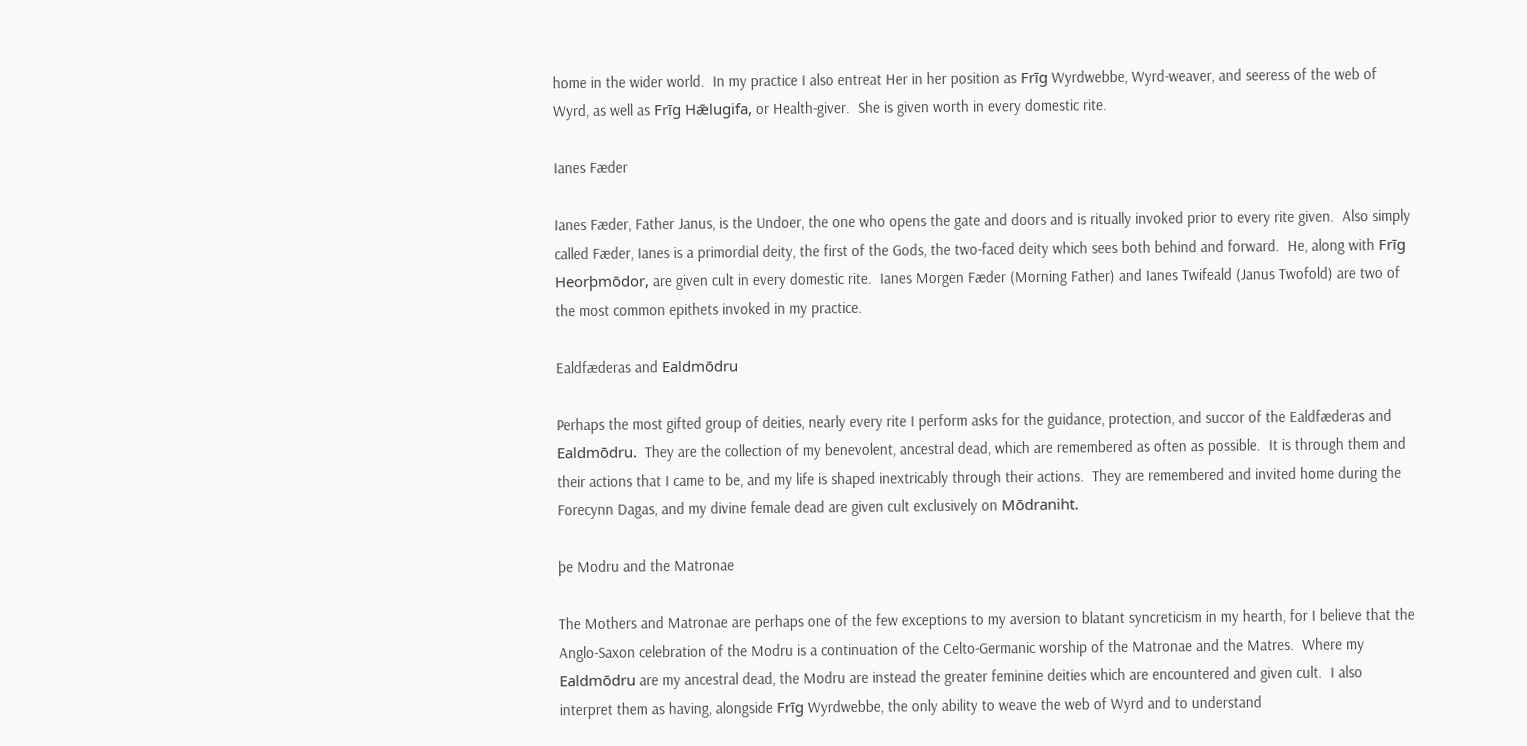home in the wider world.  In my practice I also entreat Her in her position as Frīg Wyrdwebbe, Wyrd-weaver, and seeress of the web of Wyrd, as well as Frīg Hǣlugifa, or Health-giver.  She is given worth in every domestic rite.

Ianes Fæder

Ianes Fæder, Father Janus, is the Undoer, the one who opens the gate and doors and is ritually invoked prior to every rite given.  Also simply called Fæder, Ianes is a primordial deity, the first of the Gods, the two-faced deity which sees both behind and forward.  He, along with Frīg Heorþmōdor, are given cult in every domestic rite.  Ianes Morgen Fæder (Morning Father) and Ianes Twifeald (Janus Twofold) are two of the most common epithets invoked in my practice.

Ealdfæderas and Ealdmōdru

Perhaps the most gifted group of deities, nearly every rite I perform asks for the guidance, protection, and succor of the Ealdfæderas and Ealdmōdru.  They are the collection of my benevolent, ancestral dead, which are remembered as often as possible.  It is through them and their actions that I came to be, and my life is shaped inextricably through their actions.  They are remembered and invited home during the Forecynn Dagas, and my divine female dead are given cult exclusively on Mōdraniht.

þe Modru and the Matronae

The Mothers and Matronae are perhaps one of the few exceptions to my aversion to blatant syncreticism in my hearth, for I believe that the Anglo-Saxon celebration of the Modru is a continuation of the Celto-Germanic worship of the Matronae and the Matres.  Where my Ealdmōdru are my ancestral dead, the Modru are instead the greater feminine deities which are encountered and given cult.  I also interpret them as having, alongside Frīg Wyrdwebbe, the only ability to weave the web of Wyrd and to understand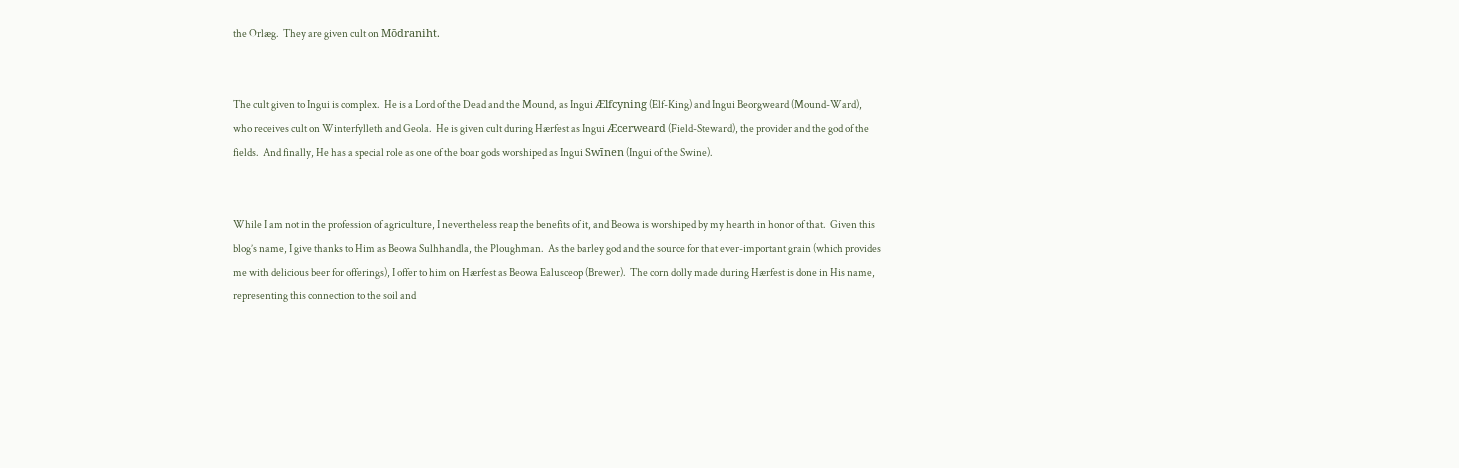the Orlæg.  They are given cult on Mōdraniht.


The cult given to Ingui is complex.  He is a Lord of the Dead and the Mound, as Ingui Ælfcyning (Elf-King) and Ingui Beorgweard (Mound-Ward), who receives cult on Winterfylleth and Geola.  He is given cult during Hærfest as Ingui Æcerweard (Field-Steward), the provider and the god of the fields.  And finally, He has a special role as one of the boar gods worshiped as Ingui Swīnen (Ingui of the Swine).


While I am not in the profession of agriculture, I nevertheless reap the benefits of it, and Beowa is worshiped by my hearth in honor of that.  Given this blog’s name, I give thanks to Him as Beowa Sulhhandla, the Ploughman.  As the barley god and the source for that ever-important grain (which provides me with delicious beer for offerings), I offer to him on Hærfest as Beowa Ealusceop (Brewer).  The corn dolly made during Hærfest is done in His name, representing this connection to the soil and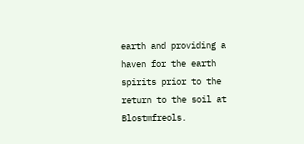earth and providing a haven for the earth spirits prior to the return to the soil at Blostmfreols.